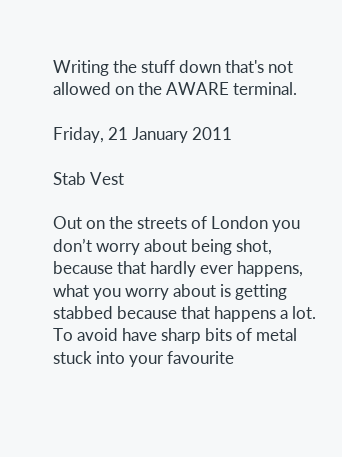Writing the stuff down that's not allowed on the AWARE terminal.

Friday, 21 January 2011

Stab Vest

Out on the streets of London you don’t worry about being shot, because that hardly ever happens, what you worry about is getting stabbed because that happens a lot. To avoid have sharp bits of metal stuck into your favourite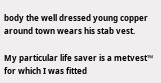body the well dressed young copper around town wears his stab vest.

My particular life saver is a metvest™ for which I was fitted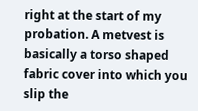right at the start of my probation. A metvest is basically a torso shaped fabric cover into which you slip the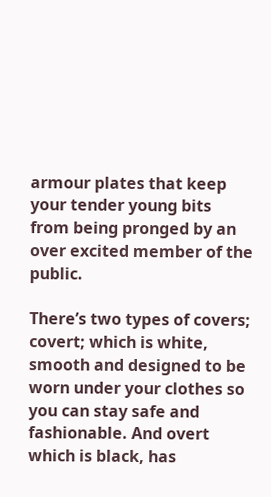armour plates that keep your tender young bits from being pronged by an over excited member of the public.

There’s two types of covers; covert; which is white, smooth and designed to be worn under your clothes so you can stay safe and fashionable. And overt which is black, has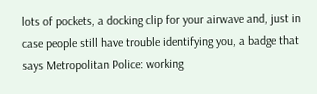lots of pockets, a docking clip for your airwave and, just in case people still have trouble identifying you, a badge that says Metropolitan Police: working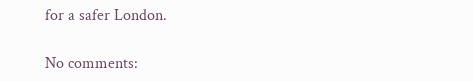for a safer London.

No comments: